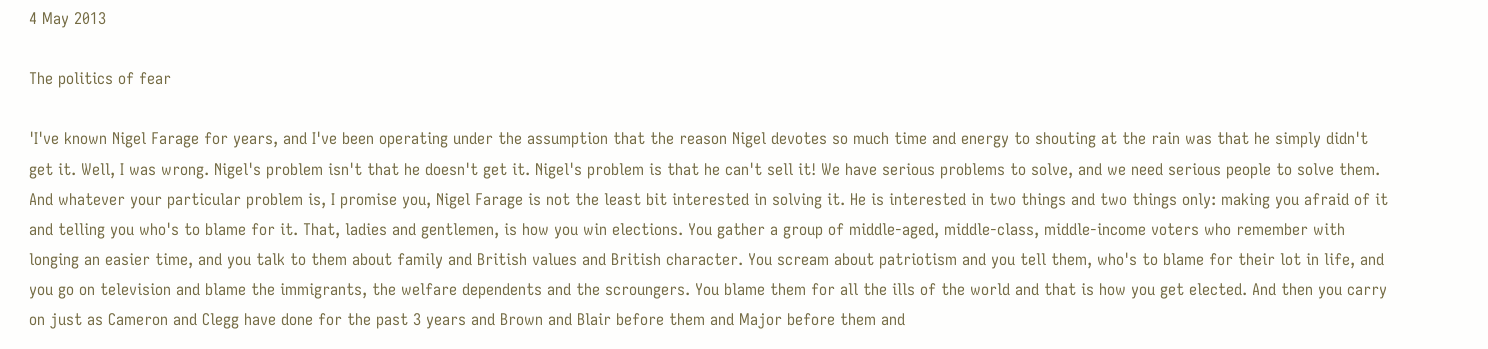4 May 2013

The politics of fear

'I've known Nigel Farage for years, and I've been operating under the assumption that the reason Nigel devotes so much time and energy to shouting at the rain was that he simply didn't get it. Well, I was wrong. Nigel's problem isn't that he doesn't get it. Nigel's problem is that he can't sell it! We have serious problems to solve, and we need serious people to solve them. And whatever your particular problem is, I promise you, Nigel Farage is not the least bit interested in solving it. He is interested in two things and two things only: making you afraid of it and telling you who's to blame for it. That, ladies and gentlemen, is how you win elections. You gather a group of middle-aged, middle-class, middle-income voters who remember with longing an easier time, and you talk to them about family and British values and British character. You scream about patriotism and you tell them, who's to blame for their lot in life, and you go on television and blame the immigrants, the welfare dependents and the scroungers. You blame them for all the ills of the world and that is how you get elected. And then you carry on just as Cameron and Clegg have done for the past 3 years and Brown and Blair before them and Major before them and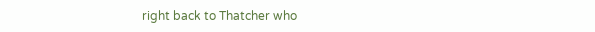right back to Thatcher who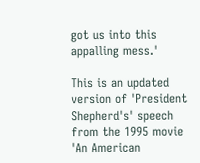got us into this appalling mess.'

This is an updated version of 'President Shepherd's' speech from the 1995 movie 'An American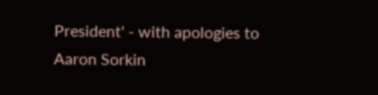President' - with apologies to Aaron Sorkin